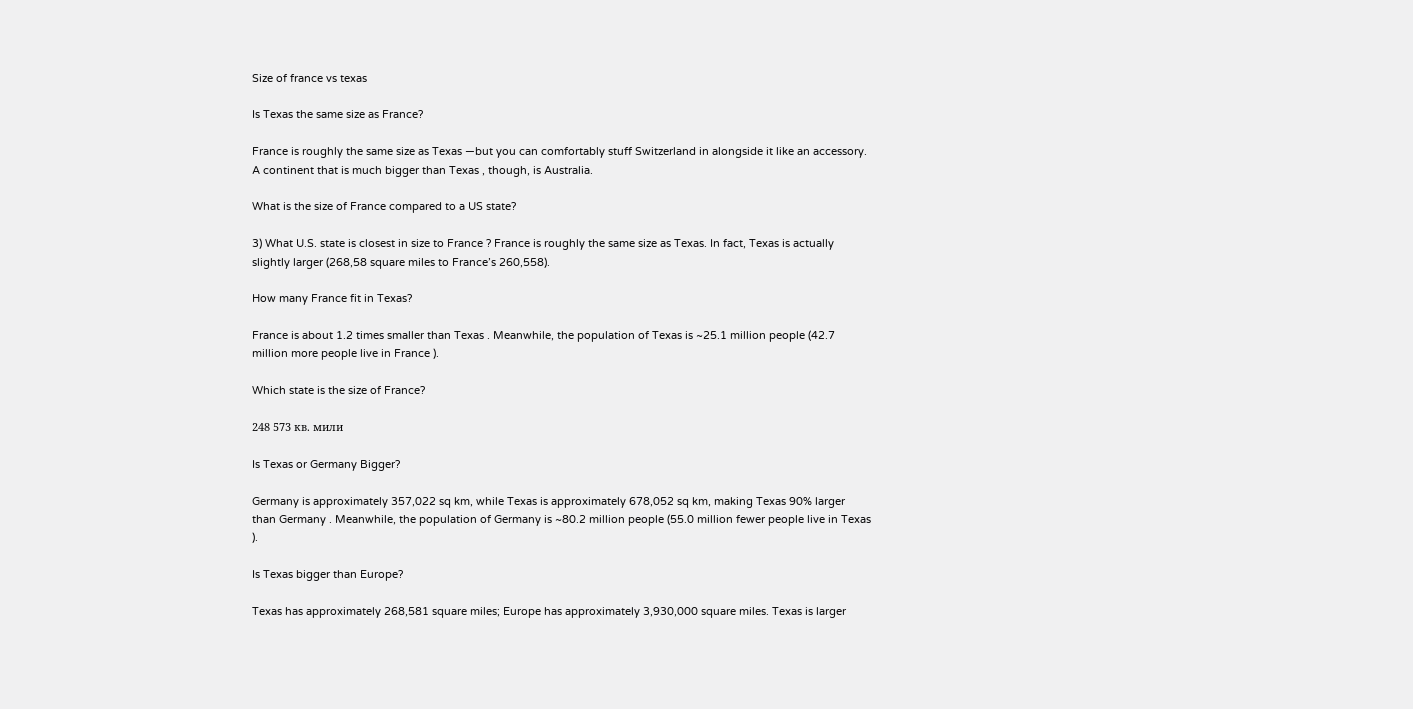Size of france vs texas

Is Texas the same size as France?

France is roughly the same size as Texas —but you can comfortably stuff Switzerland in alongside it like an accessory. A continent that is much bigger than Texas , though, is Australia.

What is the size of France compared to a US state?

3) What U.S. state is closest in size to France ? France is roughly the same size as Texas. In fact, Texas is actually slightly larger (268,58 square miles to France’s 260,558).

How many France fit in Texas?

France is about 1.2 times smaller than Texas . Meanwhile, the population of Texas is ~25.1 million people (42.7 million more people live in France ).

Which state is the size of France?

248 573 кв. мили

Is Texas or Germany Bigger?

Germany is approximately 357,022 sq km, while Texas is approximately 678,052 sq km, making Texas 90% larger than Germany . Meanwhile, the population of Germany is ~80.2 million people (55.0 million fewer people live in Texas ).

Is Texas bigger than Europe?

Texas has approximately 268,581 square miles; Europe has approximately 3,930,000 square miles. Texas is larger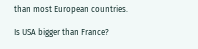than most European countries.

Is USA bigger than France?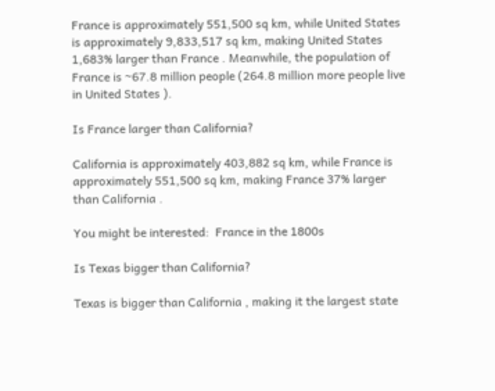France is approximately 551,500 sq km, while United States is approximately 9,833,517 sq km, making United States 1,683% larger than France . Meanwhile, the population of France is ~67.8 million people (264.8 million more people live in United States ).

Is France larger than California?

California is approximately 403,882 sq km, while France is approximately 551,500 sq km, making France 37% larger than California .

You might be interested:  France in the 1800s

Is Texas bigger than California?

Texas is bigger than California , making it the largest state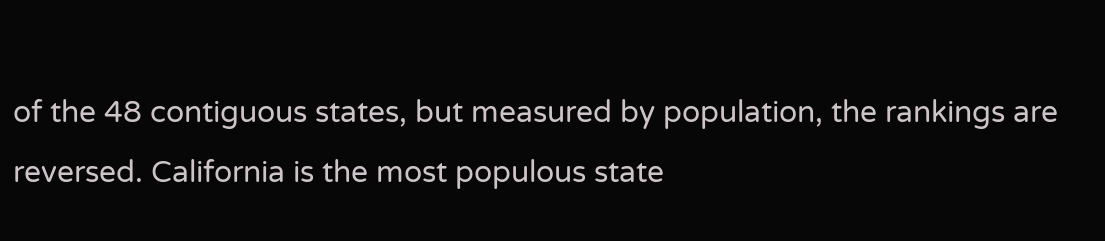of the 48 contiguous states, but measured by population, the rankings are reversed. California is the most populous state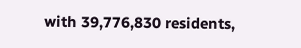with 39,776,830 residents,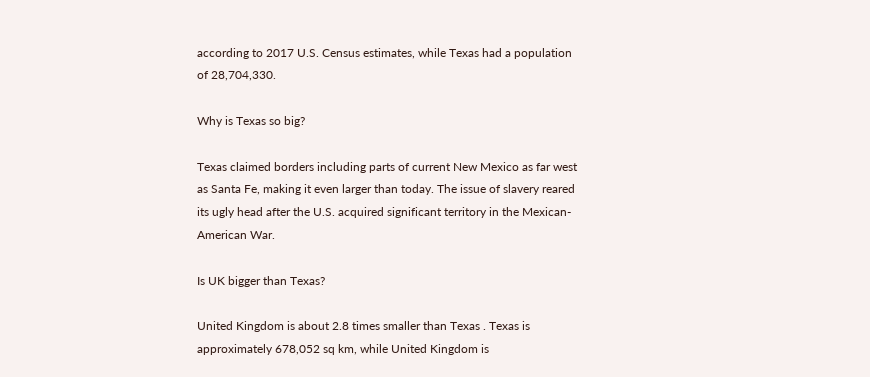according to 2017 U.S. Census estimates, while Texas had a population of 28,704,330.

Why is Texas so big?

Texas claimed borders including parts of current New Mexico as far west as Santa Fe, making it even larger than today. The issue of slavery reared its ugly head after the U.S. acquired significant territory in the Mexican-American War.

Is UK bigger than Texas?

United Kingdom is about 2.8 times smaller than Texas . Texas is approximately 678,052 sq km, while United Kingdom is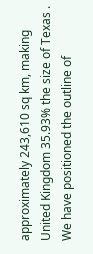approximately 243,610 sq km, making United Kingdom 35.93% the size of Texas . We have positioned the outline of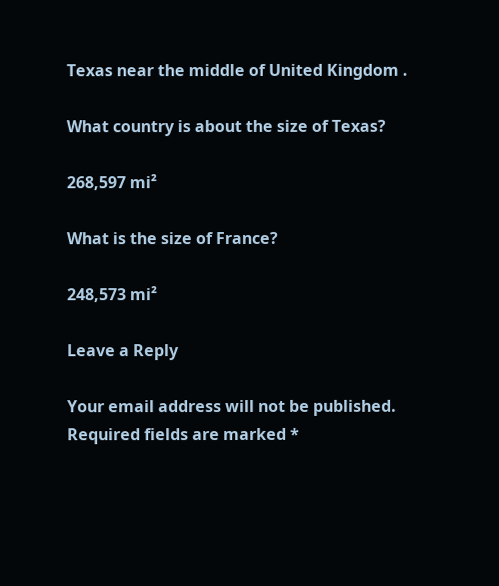Texas near the middle of United Kingdom .

What country is about the size of Texas?

268,597 mi²

What is the size of France?

248,573 mi²

Leave a Reply

Your email address will not be published. Required fields are marked *